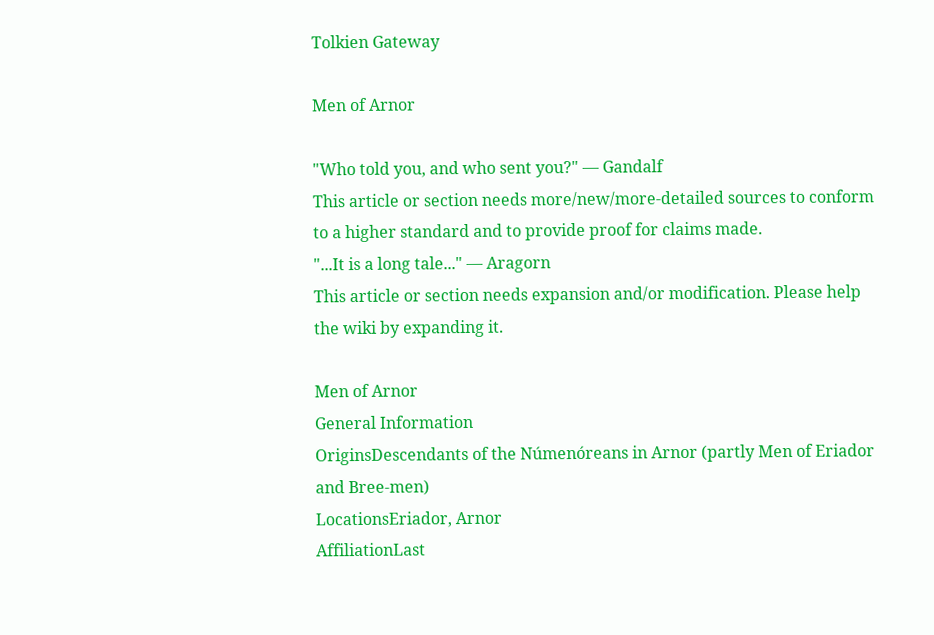Tolkien Gateway

Men of Arnor

"Who told you, and who sent you?" — Gandalf
This article or section needs more/new/more-detailed sources to conform to a higher standard and to provide proof for claims made.
"...It is a long tale..." — Aragorn
This article or section needs expansion and/or modification. Please help the wiki by expanding it.

Men of Arnor
General Information
OriginsDescendants of the Númenóreans in Arnor (partly Men of Eriador and Bree-men)
LocationsEriador, Arnor
AffiliationLast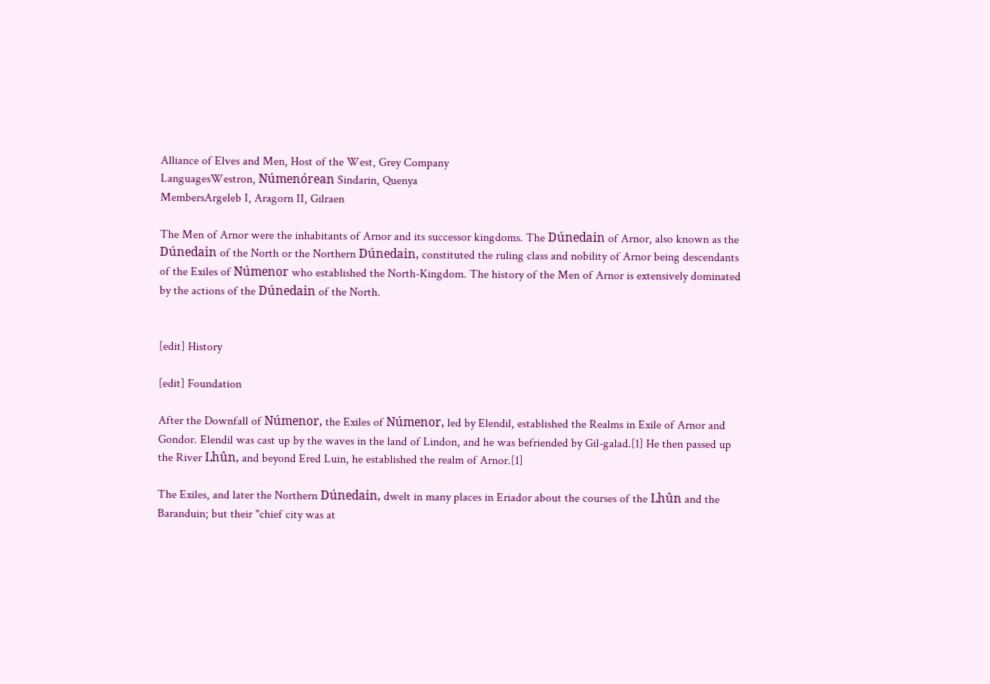Alliance of Elves and Men, Host of the West, Grey Company
LanguagesWestron, Númenórean Sindarin, Quenya
MembersArgeleb I, Aragorn II, Gilraen

The Men of Arnor were the inhabitants of Arnor and its successor kingdoms. The Dúnedain of Arnor, also known as the Dúnedain of the North or the Northern Dúnedain, constituted the ruling class and nobility of Arnor being descendants of the Exiles of Númenor who established the North-Kingdom. The history of the Men of Arnor is extensively dominated by the actions of the Dúnedain of the North.


[edit] History

[edit] Foundation

After the Downfall of Númenor, the Exiles of Númenor, led by Elendil, established the Realms in Exile of Arnor and Gondor. Elendil was cast up by the waves in the land of Lindon, and he was befriended by Gil-galad.[1] He then passed up the River Lhûn, and beyond Ered Luin, he established the realm of Arnor.[1]

The Exiles, and later the Northern Dúnedain, dwelt in many places in Eriador about the courses of the Lhûn and the Baranduin; but their "chief city was at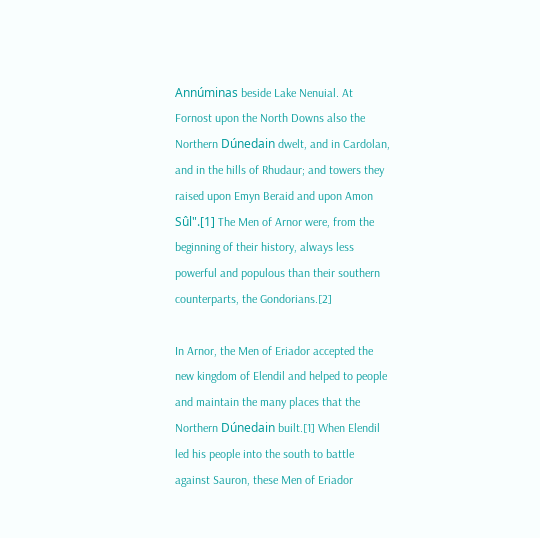Annúminas beside Lake Nenuial. At Fornost upon the North Downs also the Northern Dúnedain dwelt, and in Cardolan, and in the hills of Rhudaur; and towers they raised upon Emyn Beraid and upon Amon Sûl".[1] The Men of Arnor were, from the beginning of their history, always less powerful and populous than their southern counterparts, the Gondorians.[2]

In Arnor, the Men of Eriador accepted the new kingdom of Elendil and helped to people and maintain the many places that the Northern Dúnedain built.[1] When Elendil led his people into the south to battle against Sauron, these Men of Eriador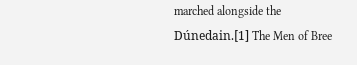marched alongside the Dúnedain.[1] The Men of Bree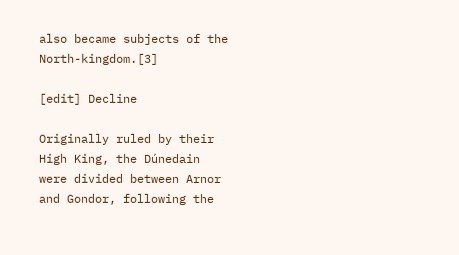also became subjects of the North-kingdom.[3]

[edit] Decline

Originally ruled by their High King, the Dúnedain were divided between Arnor and Gondor, following the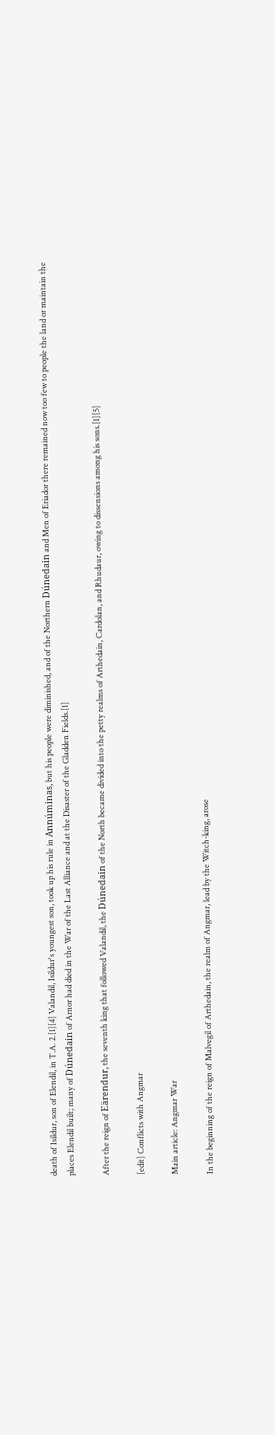death of Isildur, son of Elendil, in T.A. 2.[1][4] Valandil, Isildur's youngest son, took up his rule in Annúminas, but his people were diminished, and of the Northern Dúnedain and Men of Eriador there remained now too few to people the land or maintain the places Elendil built; many of Dúnedain of Arnor had died in the War of the Last Alliance and at the Disaster of the Gladden Fields.[1]

After the reign of Eärendur, the seventh king that followed Valandil, the Dúnedain of the North became divided into the petty realms of Arthedain, Cardolan, and Rhudaur, owing to dissensions among his sons.[1][5]

[edit] Conflicts with Angmar

Main article: Angmar War

In the beginning of the reign of Malvegil of Arthedain, the realm of Angmar, lead by the Witch-king, arose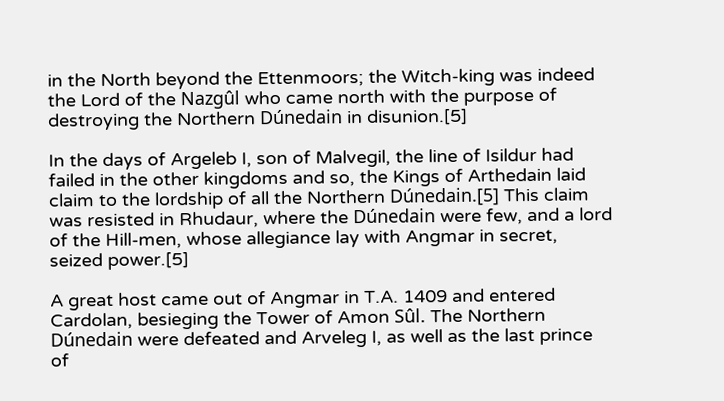in the North beyond the Ettenmoors; the Witch-king was indeed the Lord of the Nazgûl who came north with the purpose of destroying the Northern Dúnedain in disunion.[5]

In the days of Argeleb I, son of Malvegil, the line of Isildur had failed in the other kingdoms and so, the Kings of Arthedain laid claim to the lordship of all the Northern Dúnedain.[5] This claim was resisted in Rhudaur, where the Dúnedain were few, and a lord of the Hill-men, whose allegiance lay with Angmar in secret, seized power.[5]

A great host came out of Angmar in T.A. 1409 and entered Cardolan, besieging the Tower of Amon Sûl. The Northern Dúnedain were defeated and Arveleg I, as well as the last prince of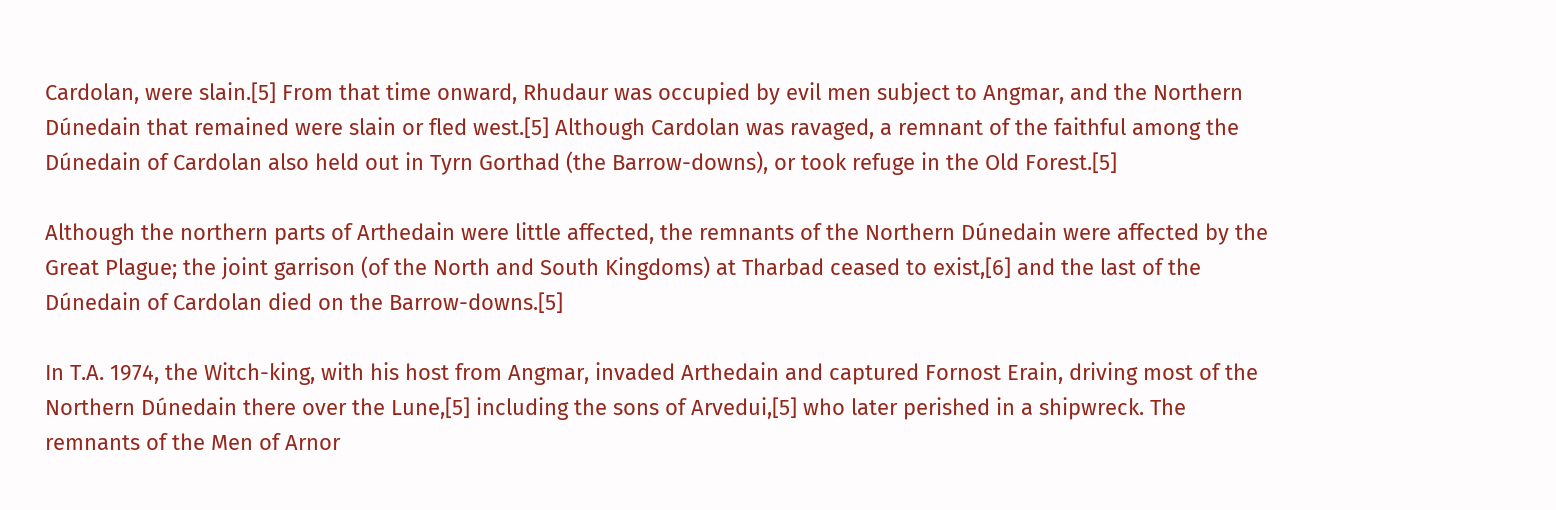Cardolan, were slain.[5] From that time onward, Rhudaur was occupied by evil men subject to Angmar, and the Northern Dúnedain that remained were slain or fled west.[5] Although Cardolan was ravaged, a remnant of the faithful among the Dúnedain of Cardolan also held out in Tyrn Gorthad (the Barrow-downs), or took refuge in the Old Forest.[5]

Although the northern parts of Arthedain were little affected, the remnants of the Northern Dúnedain were affected by the Great Plague; the joint garrison (of the North and South Kingdoms) at Tharbad ceased to exist,[6] and the last of the Dúnedain of Cardolan died on the Barrow-downs.[5]

In T.A. 1974, the Witch-king, with his host from Angmar, invaded Arthedain and captured Fornost Erain, driving most of the Northern Dúnedain there over the Lune,[5] including the sons of Arvedui,[5] who later perished in a shipwreck. The remnants of the Men of Arnor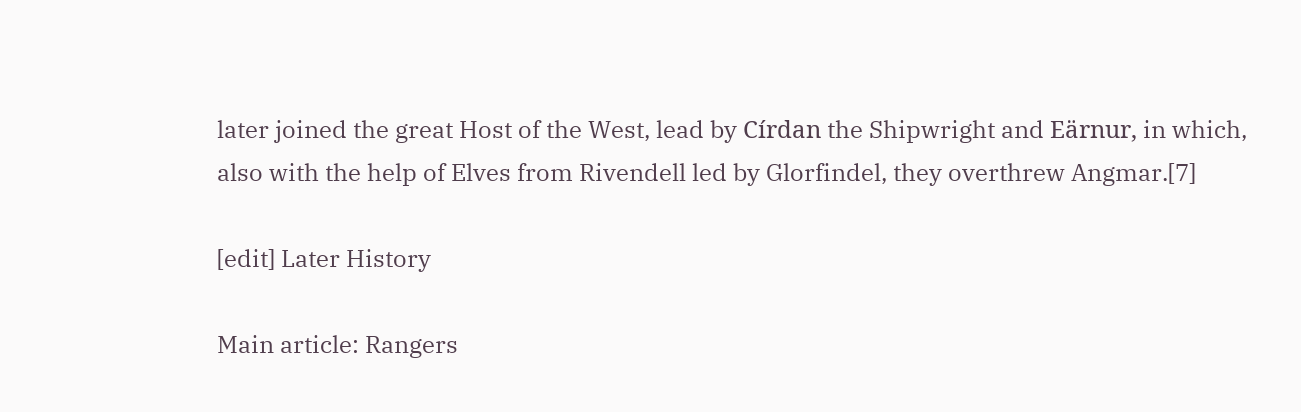later joined the great Host of the West, lead by Círdan the Shipwright and Eärnur, in which, also with the help of Elves from Rivendell led by Glorfindel, they overthrew Angmar.[7]

[edit] Later History

Main article: Rangers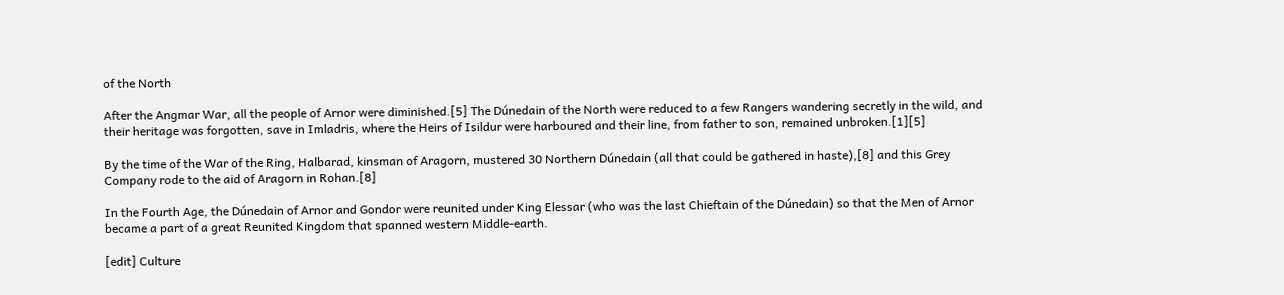of the North

After the Angmar War, all the people of Arnor were diminished.[5] The Dúnedain of the North were reduced to a few Rangers wandering secretly in the wild, and their heritage was forgotten, save in Imladris, where the Heirs of Isildur were harboured and their line, from father to son, remained unbroken.[1][5]

By the time of the War of the Ring, Halbarad, kinsman of Aragorn, mustered 30 Northern Dúnedain (all that could be gathered in haste),[8] and this Grey Company rode to the aid of Aragorn in Rohan.[8]

In the Fourth Age, the Dúnedain of Arnor and Gondor were reunited under King Elessar (who was the last Chieftain of the Dúnedain) so that the Men of Arnor became a part of a great Reunited Kingdom that spanned western Middle-earth.

[edit] Culture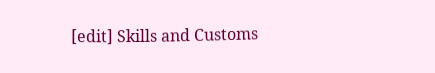[edit] Skills and Customs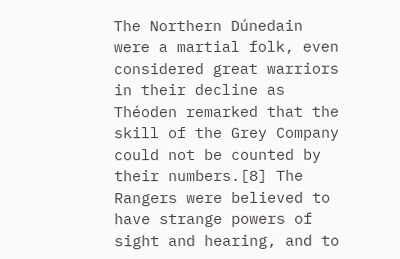The Northern Dúnedain were a martial folk, even considered great warriors in their decline as Théoden remarked that the skill of the Grey Company could not be counted by their numbers.[8] The Rangers were believed to have strange powers of sight and hearing, and to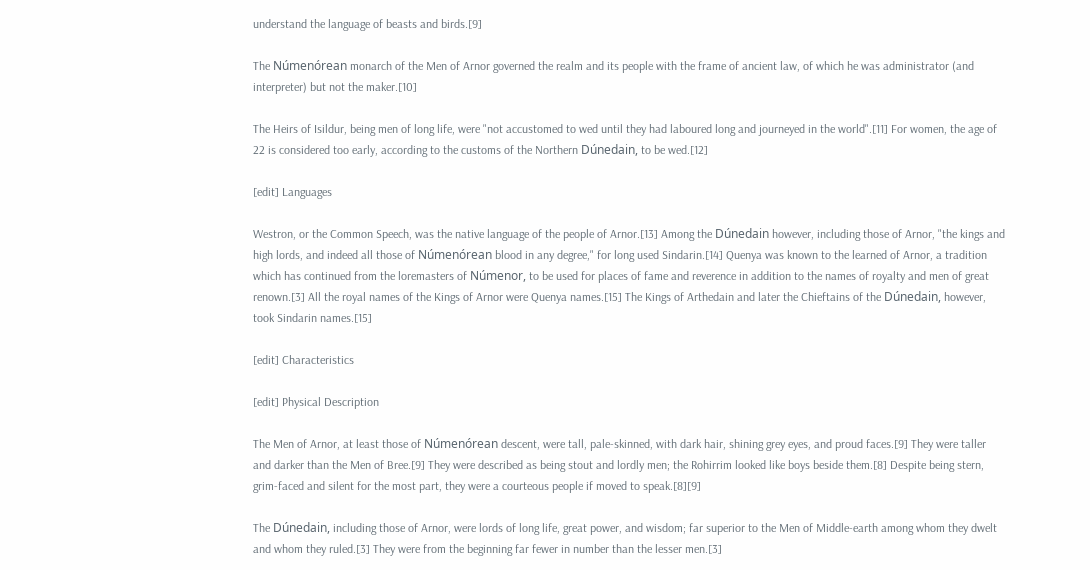understand the language of beasts and birds.[9]

The Númenórean monarch of the Men of Arnor governed the realm and its people with the frame of ancient law, of which he was administrator (and interpreter) but not the maker.[10]

The Heirs of Isildur, being men of long life, were "not accustomed to wed until they had laboured long and journeyed in the world".[11] For women, the age of 22 is considered too early, according to the customs of the Northern Dúnedain, to be wed.[12]

[edit] Languages

Westron, or the Common Speech, was the native language of the people of Arnor.[13] Among the Dúnedain however, including those of Arnor, "the kings and high lords, and indeed all those of Númenórean blood in any degree," for long used Sindarin.[14] Quenya was known to the learned of Arnor, a tradition which has continued from the loremasters of Númenor, to be used for places of fame and reverence in addition to the names of royalty and men of great renown.[3] All the royal names of the Kings of Arnor were Quenya names.[15] The Kings of Arthedain and later the Chieftains of the Dúnedain, however, took Sindarin names.[15]

[edit] Characteristics

[edit] Physical Description

The Men of Arnor, at least those of Númenórean descent, were tall, pale-skinned, with dark hair, shining grey eyes, and proud faces.[9] They were taller and darker than the Men of Bree.[9] They were described as being stout and lordly men; the Rohirrim looked like boys beside them.[8] Despite being stern, grim-faced and silent for the most part, they were a courteous people if moved to speak.[8][9]

The Dúnedain, including those of Arnor, were lords of long life, great power, and wisdom; far superior to the Men of Middle-earth among whom they dwelt and whom they ruled.[3] They were from the beginning far fewer in number than the lesser men.[3]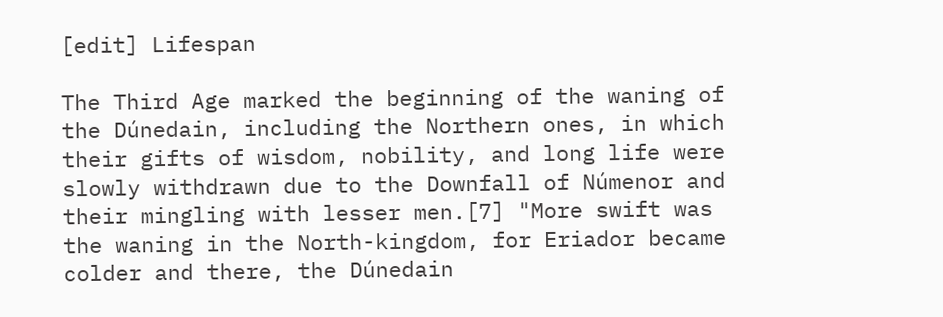[edit] Lifespan

The Third Age marked the beginning of the waning of the Dúnedain, including the Northern ones, in which their gifts of wisdom, nobility, and long life were slowly withdrawn due to the Downfall of Númenor and their mingling with lesser men.[7] "More swift was the waning in the North-kingdom, for Eriador became colder and there, the Dúnedain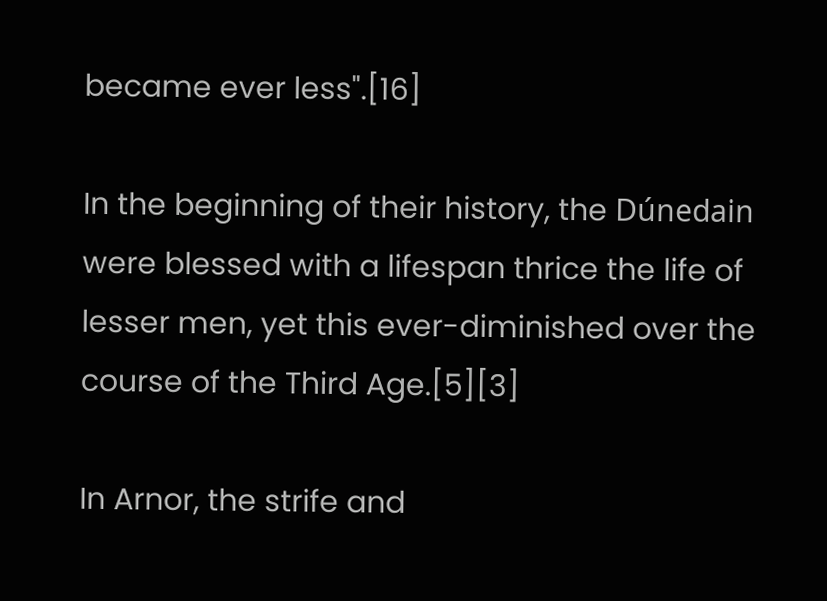became ever less".[16]

In the beginning of their history, the Dúnedain were blessed with a lifespan thrice the life of lesser men, yet this ever-diminished over the course of the Third Age.[5][3]

In Arnor, the strife and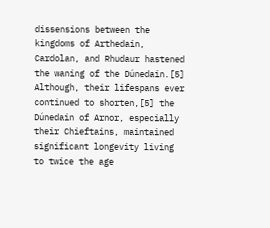dissensions between the kingdoms of Arthedain, Cardolan, and Rhudaur hastened the waning of the Dúnedain.[5] Although, their lifespans ever continued to shorten,[5] the Dúnedain of Arnor, especially their Chieftains, maintained significant longevity living to twice the age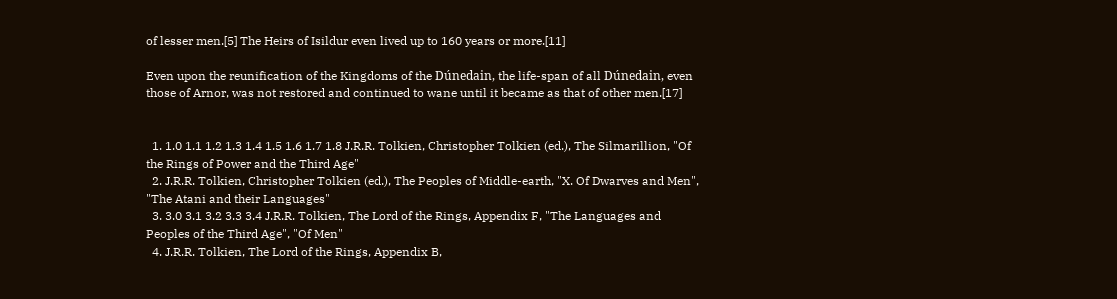of lesser men.[5] The Heirs of Isildur even lived up to 160 years or more.[11]

Even upon the reunification of the Kingdoms of the Dúnedain, the life-span of all Dúnedain, even those of Arnor, was not restored and continued to wane until it became as that of other men.[17]


  1. 1.0 1.1 1.2 1.3 1.4 1.5 1.6 1.7 1.8 J.R.R. Tolkien, Christopher Tolkien (ed.), The Silmarillion, "Of the Rings of Power and the Third Age"
  2. J.R.R. Tolkien, Christopher Tolkien (ed.), The Peoples of Middle-earth, "X. Of Dwarves and Men", "The Atani and their Languages"
  3. 3.0 3.1 3.2 3.3 3.4 J.R.R. Tolkien, The Lord of the Rings, Appendix F, "The Languages and Peoples of the Third Age", "Of Men"
  4. J.R.R. Tolkien, The Lord of the Rings, Appendix B,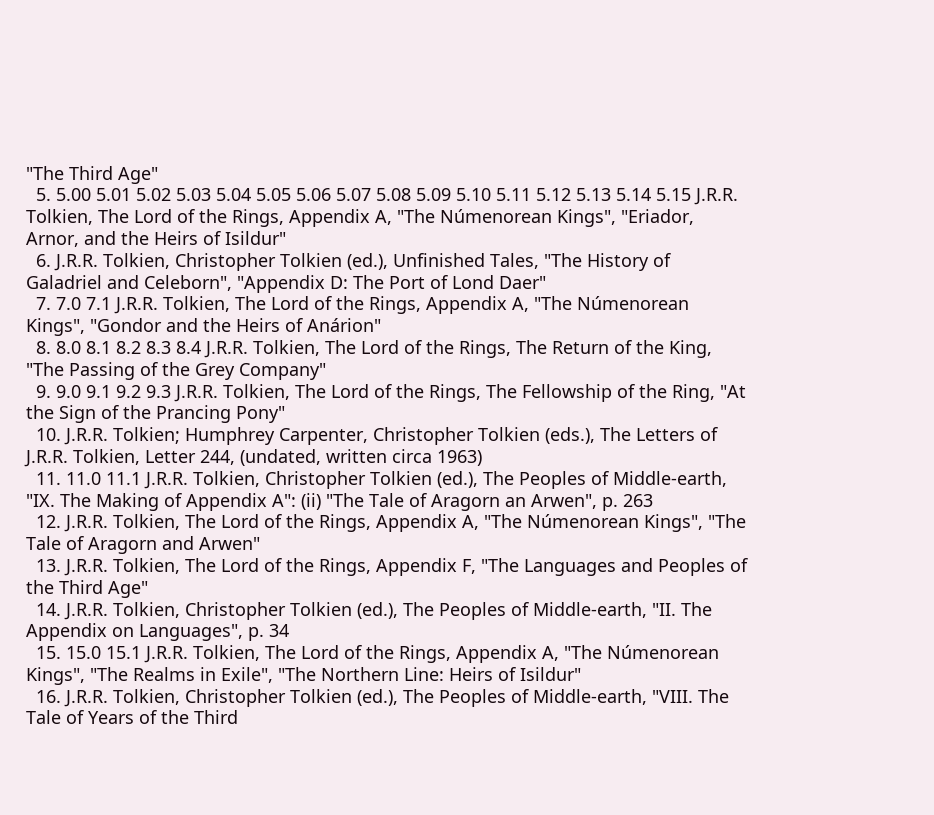"The Third Age"
  5. 5.00 5.01 5.02 5.03 5.04 5.05 5.06 5.07 5.08 5.09 5.10 5.11 5.12 5.13 5.14 5.15 J.R.R. Tolkien, The Lord of the Rings, Appendix A, "The Númenorean Kings", "Eriador, Arnor, and the Heirs of Isildur"
  6. J.R.R. Tolkien, Christopher Tolkien (ed.), Unfinished Tales, "The History of Galadriel and Celeborn", "Appendix D: The Port of Lond Daer"
  7. 7.0 7.1 J.R.R. Tolkien, The Lord of the Rings, Appendix A, "The Númenorean Kings", "Gondor and the Heirs of Anárion"
  8. 8.0 8.1 8.2 8.3 8.4 J.R.R. Tolkien, The Lord of the Rings, The Return of the King, "The Passing of the Grey Company"
  9. 9.0 9.1 9.2 9.3 J.R.R. Tolkien, The Lord of the Rings, The Fellowship of the Ring, "At the Sign of the Prancing Pony"
  10. J.R.R. Tolkien; Humphrey Carpenter, Christopher Tolkien (eds.), The Letters of J.R.R. Tolkien, Letter 244, (undated, written circa 1963)
  11. 11.0 11.1 J.R.R. Tolkien, Christopher Tolkien (ed.), The Peoples of Middle-earth, "IX. The Making of Appendix A": (ii) "The Tale of Aragorn an Arwen", p. 263
  12. J.R.R. Tolkien, The Lord of the Rings, Appendix A, "The Númenorean Kings", "The Tale of Aragorn and Arwen"
  13. J.R.R. Tolkien, The Lord of the Rings, Appendix F, "The Languages and Peoples of the Third Age"
  14. J.R.R. Tolkien, Christopher Tolkien (ed.), The Peoples of Middle-earth, "II. The Appendix on Languages", p. 34
  15. 15.0 15.1 J.R.R. Tolkien, The Lord of the Rings, Appendix A, "The Númenorean Kings", "The Realms in Exile", "The Northern Line: Heirs of Isildur"
  16. J.R.R. Tolkien, Christopher Tolkien (ed.), The Peoples of Middle-earth, "VIII. The Tale of Years of the Third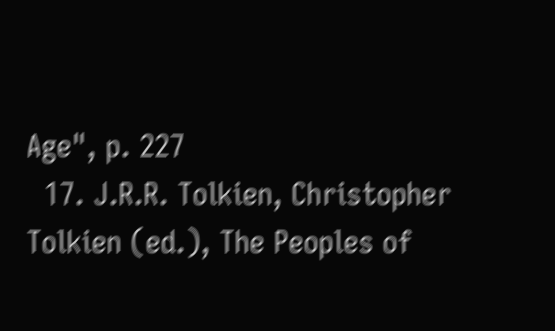Age", p. 227
  17. J.R.R. Tolkien, Christopher Tolkien (ed.), The Peoples of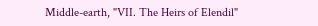Middle-earth, "VII. The Heirs of Elendil"